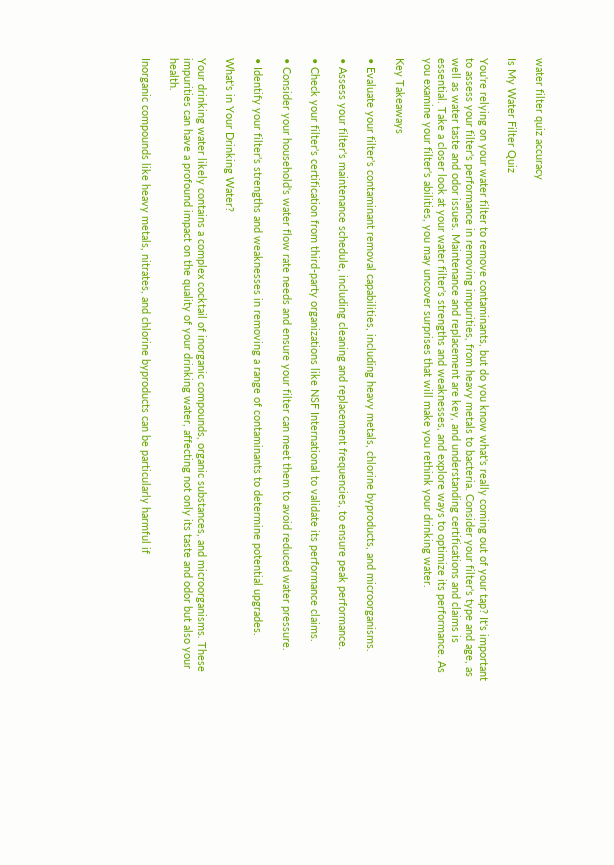water filter quiz accuracy

Is My Water Filter Quiz

You're relying on your water filter to remove contaminants, but do you know what's really coming out of your tap? It's important to assess your filter's performance in removing impurities, from heavy metals to bacteria. Consider your filter's type and age, as well as water taste and odor issues. Maintenance and replacement are key, and understanding certifications and claims is essential. Take a closer look at your water filter's strengths and weaknesses, and explore ways to optimize its performance. As you examine your filter's abilities, you may uncover surprises that will make you rethink your drinking water.

Key Takeaways

• Evaluate your filter's contaminant removal capabilities, including heavy metals, chlorine byproducts, and microorganisms.

• Assess your filter's maintenance schedule, including cleaning and replacement frequencies, to ensure peak performance.

• Check your filter's certification from third-party organizations like NSF International to validate its performance claims.

• Consider your household's water flow rate needs and ensure your filter can meet them to avoid reduced water pressure.

• Identify your filter's strengths and weaknesses in removing a range of contaminants to determine potential upgrades.

What's in Your Drinking Water?

Your drinking water likely contains a complex cocktail of inorganic compounds, organic substances, and microorganisms. These impurities can have a profound impact on the quality of your drinking water, affecting not only its taste and odor but also your health.

Inorganic compounds like heavy metals, nitrates, and chlorine byproducts can be particularly harmful if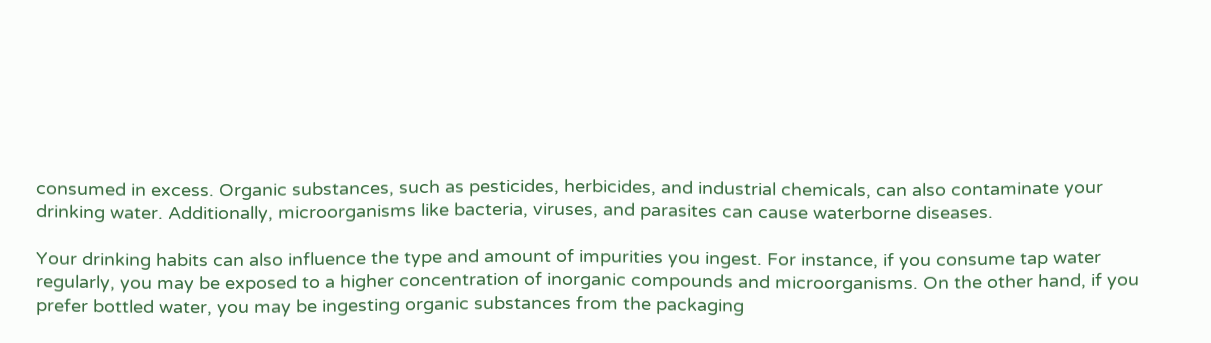consumed in excess. Organic substances, such as pesticides, herbicides, and industrial chemicals, can also contaminate your drinking water. Additionally, microorganisms like bacteria, viruses, and parasites can cause waterborne diseases.

Your drinking habits can also influence the type and amount of impurities you ingest. For instance, if you consume tap water regularly, you may be exposed to a higher concentration of inorganic compounds and microorganisms. On the other hand, if you prefer bottled water, you may be ingesting organic substances from the packaging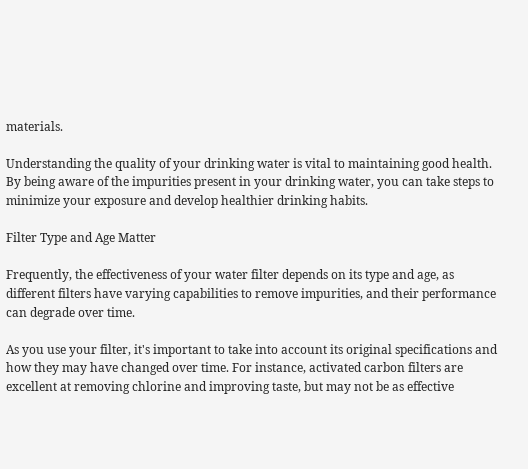materials.

Understanding the quality of your drinking water is vital to maintaining good health. By being aware of the impurities present in your drinking water, you can take steps to minimize your exposure and develop healthier drinking habits.

Filter Type and Age Matter

Frequently, the effectiveness of your water filter depends on its type and age, as different filters have varying capabilities to remove impurities, and their performance can degrade over time.

As you use your filter, it's important to take into account its original specifications and how they may have changed over time. For instance, activated carbon filters are excellent at removing chlorine and improving taste, but may not be as effective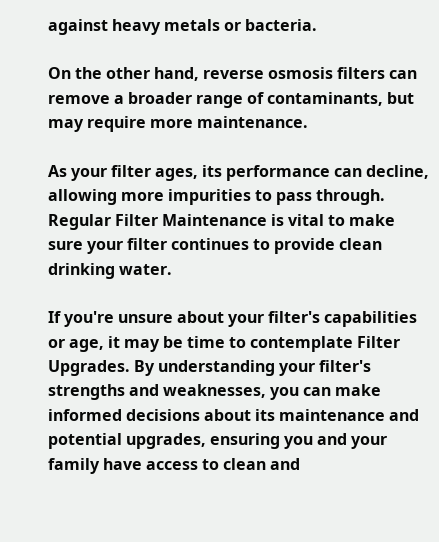against heavy metals or bacteria.

On the other hand, reverse osmosis filters can remove a broader range of contaminants, but may require more maintenance.

As your filter ages, its performance can decline, allowing more impurities to pass through. Regular Filter Maintenance is vital to make sure your filter continues to provide clean drinking water.

If you're unsure about your filter's capabilities or age, it may be time to contemplate Filter Upgrades. By understanding your filter's strengths and weaknesses, you can make informed decisions about its maintenance and potential upgrades, ensuring you and your family have access to clean and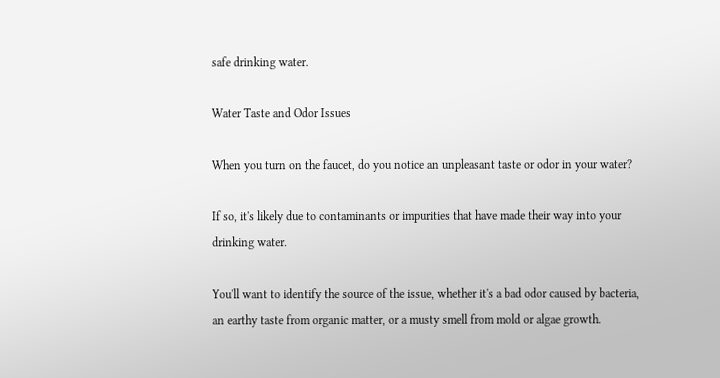safe drinking water.

Water Taste and Odor Issues

When you turn on the faucet, do you notice an unpleasant taste or odor in your water?

If so, it's likely due to contaminants or impurities that have made their way into your drinking water.

You'll want to identify the source of the issue, whether it's a bad odor caused by bacteria, an earthy taste from organic matter, or a musty smell from mold or algae growth.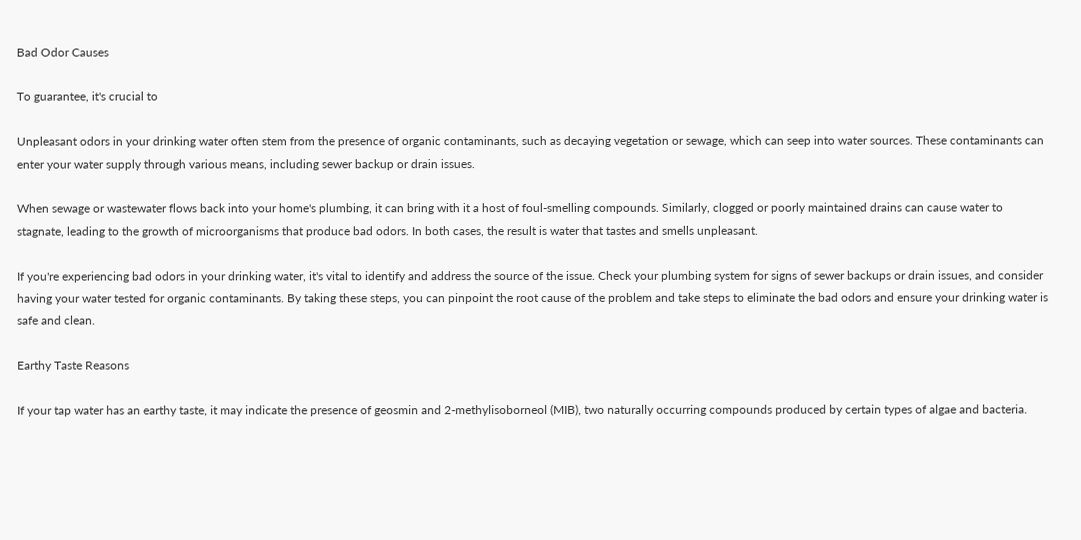Bad Odor Causes

To guarantee, it's crucial to

Unpleasant odors in your drinking water often stem from the presence of organic contaminants, such as decaying vegetation or sewage, which can seep into water sources. These contaminants can enter your water supply through various means, including sewer backup or drain issues.

When sewage or wastewater flows back into your home's plumbing, it can bring with it a host of foul-smelling compounds. Similarly, clogged or poorly maintained drains can cause water to stagnate, leading to the growth of microorganisms that produce bad odors. In both cases, the result is water that tastes and smells unpleasant.

If you're experiencing bad odors in your drinking water, it's vital to identify and address the source of the issue. Check your plumbing system for signs of sewer backups or drain issues, and consider having your water tested for organic contaminants. By taking these steps, you can pinpoint the root cause of the problem and take steps to eliminate the bad odors and ensure your drinking water is safe and clean.

Earthy Taste Reasons

If your tap water has an earthy taste, it may indicate the presence of geosmin and 2-methylisoborneol (MIB), two naturally occurring compounds produced by certain types of algae and bacteria.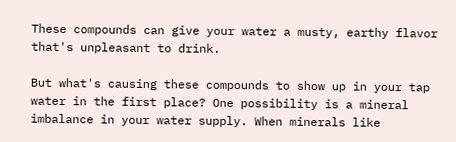These compounds can give your water a musty, earthy flavor that's unpleasant to drink.

But what's causing these compounds to show up in your tap water in the first place? One possibility is a mineral imbalance in your water supply. When minerals like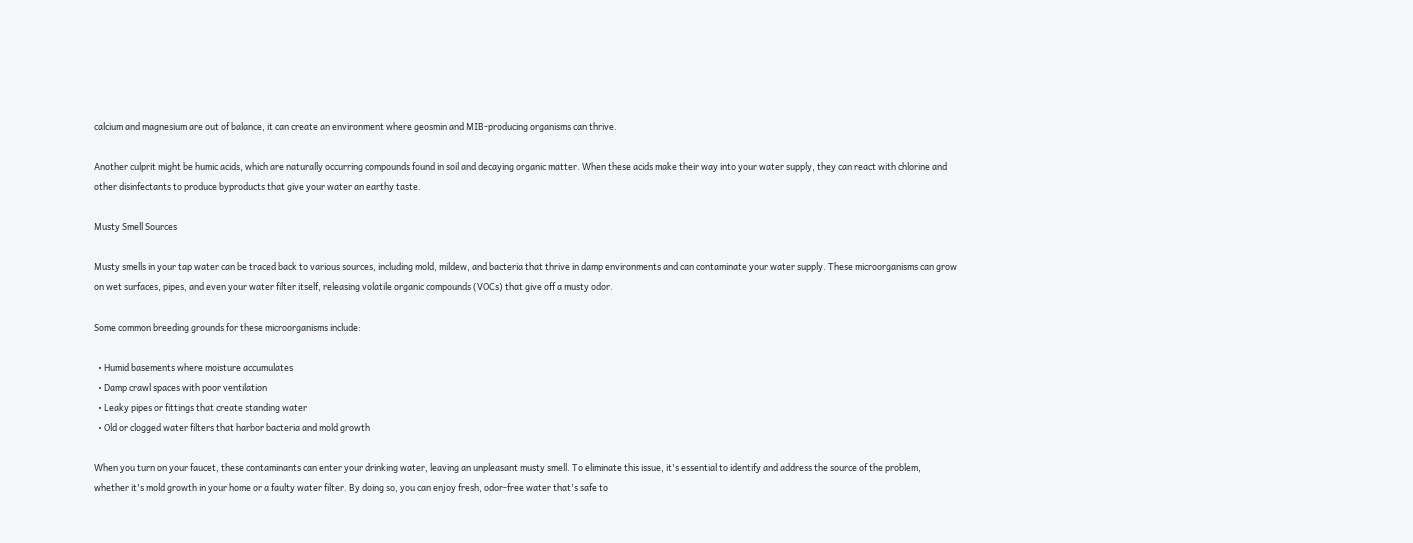calcium and magnesium are out of balance, it can create an environment where geosmin and MIB-producing organisms can thrive.

Another culprit might be humic acids, which are naturally occurring compounds found in soil and decaying organic matter. When these acids make their way into your water supply, they can react with chlorine and other disinfectants to produce byproducts that give your water an earthy taste.

Musty Smell Sources

Musty smells in your tap water can be traced back to various sources, including mold, mildew, and bacteria that thrive in damp environments and can contaminate your water supply. These microorganisms can grow on wet surfaces, pipes, and even your water filter itself, releasing volatile organic compounds (VOCs) that give off a musty odor.

Some common breeding grounds for these microorganisms include:

  • Humid basements where moisture accumulates
  • Damp crawl spaces with poor ventilation
  • Leaky pipes or fittings that create standing water
  • Old or clogged water filters that harbor bacteria and mold growth

When you turn on your faucet, these contaminants can enter your drinking water, leaving an unpleasant musty smell. To eliminate this issue, it's essential to identify and address the source of the problem, whether it's mold growth in your home or a faulty water filter. By doing so, you can enjoy fresh, odor-free water that's safe to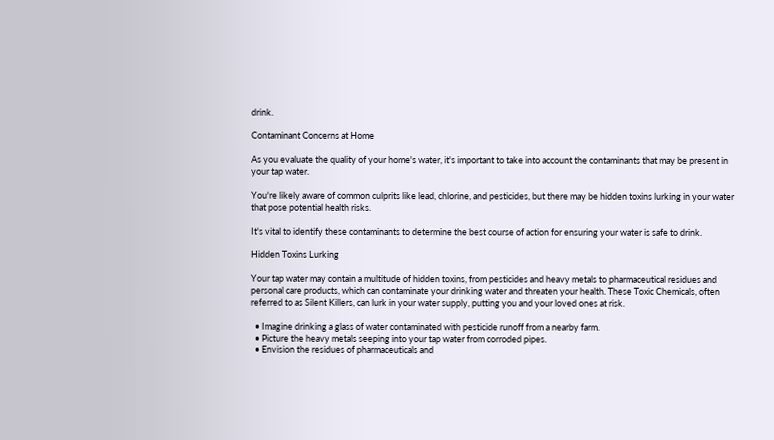drink.

Contaminant Concerns at Home

As you evaluate the quality of your home's water, it's important to take into account the contaminants that may be present in your tap water.

You're likely aware of common culprits like lead, chlorine, and pesticides, but there may be hidden toxins lurking in your water that pose potential health risks.

It's vital to identify these contaminants to determine the best course of action for ensuring your water is safe to drink.

Hidden Toxins Lurking

Your tap water may contain a multitude of hidden toxins, from pesticides and heavy metals to pharmaceutical residues and personal care products, which can contaminate your drinking water and threaten your health. These Toxic Chemicals, often referred to as Silent Killers, can lurk in your water supply, putting you and your loved ones at risk.

  • Imagine drinking a glass of water contaminated with pesticide runoff from a nearby farm.
  • Picture the heavy metals seeping into your tap water from corroded pipes.
  • Envision the residues of pharmaceuticals and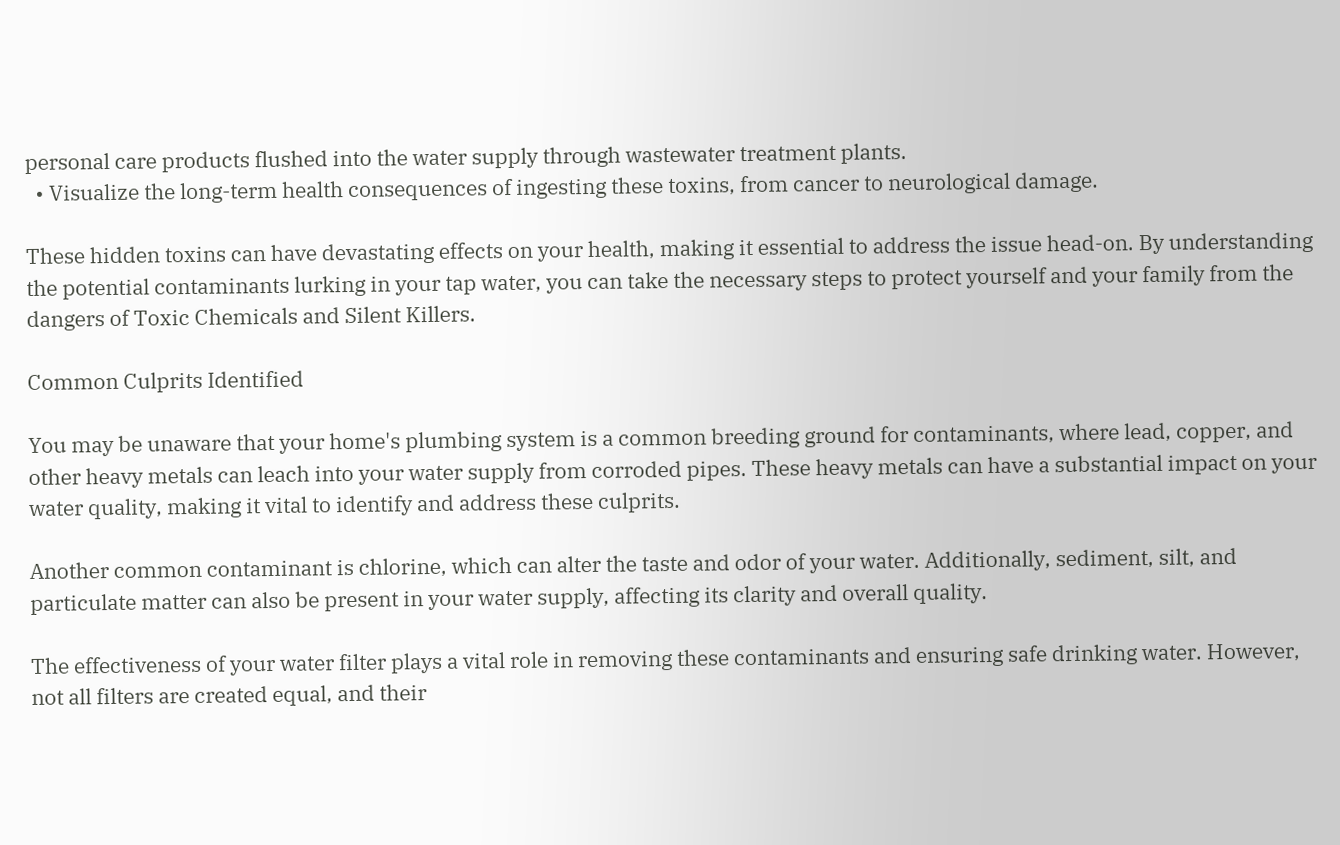personal care products flushed into the water supply through wastewater treatment plants.
  • Visualize the long-term health consequences of ingesting these toxins, from cancer to neurological damage.

These hidden toxins can have devastating effects on your health, making it essential to address the issue head-on. By understanding the potential contaminants lurking in your tap water, you can take the necessary steps to protect yourself and your family from the dangers of Toxic Chemicals and Silent Killers.

Common Culprits Identified

You may be unaware that your home's plumbing system is a common breeding ground for contaminants, where lead, copper, and other heavy metals can leach into your water supply from corroded pipes. These heavy metals can have a substantial impact on your water quality, making it vital to identify and address these culprits.

Another common contaminant is chlorine, which can alter the taste and odor of your water. Additionally, sediment, silt, and particulate matter can also be present in your water supply, affecting its clarity and overall quality.

The effectiveness of your water filter plays a vital role in removing these contaminants and ensuring safe drinking water. However, not all filters are created equal, and their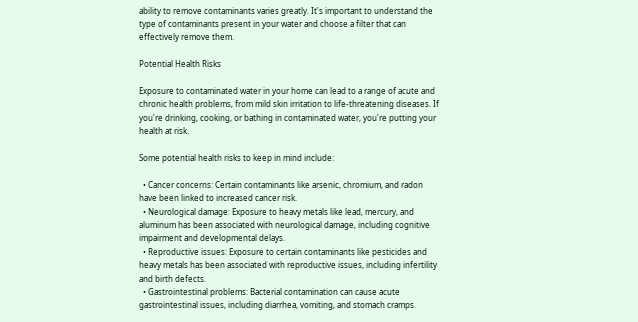ability to remove contaminants varies greatly. It's important to understand the type of contaminants present in your water and choose a filter that can effectively remove them.

Potential Health Risks

Exposure to contaminated water in your home can lead to a range of acute and chronic health problems, from mild skin irritation to life-threatening diseases. If you're drinking, cooking, or bathing in contaminated water, you're putting your health at risk.

Some potential health risks to keep in mind include:

  • Cancer concerns: Certain contaminants like arsenic, chromium, and radon have been linked to increased cancer risk.
  • Neurological damage: Exposure to heavy metals like lead, mercury, and aluminum has been associated with neurological damage, including cognitive impairment and developmental delays.
  • Reproductive issues: Exposure to certain contaminants like pesticides and heavy metals has been associated with reproductive issues, including infertility and birth defects.
  • Gastrointestinal problems: Bacterial contamination can cause acute gastrointestinal issues, including diarrhea, vomiting, and stomach cramps.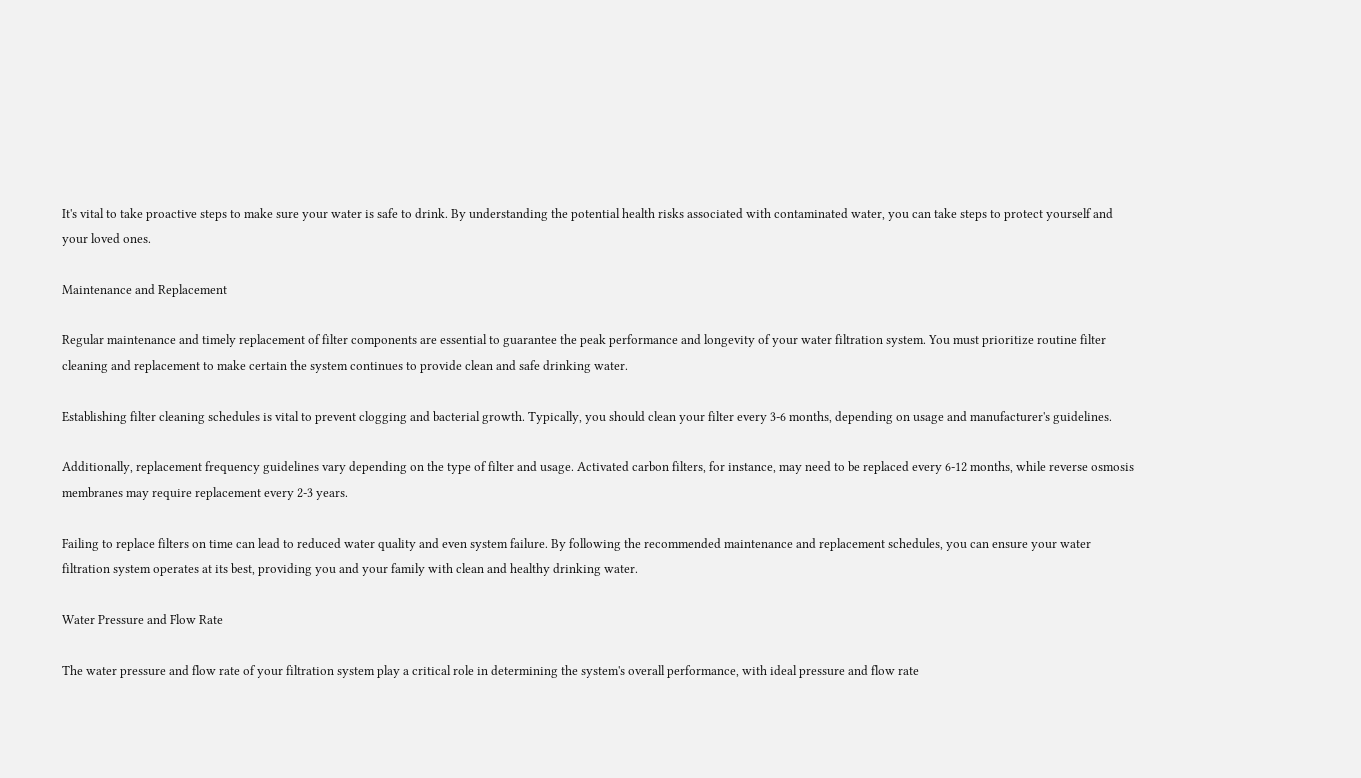It's vital to take proactive steps to make sure your water is safe to drink. By understanding the potential health risks associated with contaminated water, you can take steps to protect yourself and your loved ones.

Maintenance and Replacement

Regular maintenance and timely replacement of filter components are essential to guarantee the peak performance and longevity of your water filtration system. You must prioritize routine filter cleaning and replacement to make certain the system continues to provide clean and safe drinking water.

Establishing filter cleaning schedules is vital to prevent clogging and bacterial growth. Typically, you should clean your filter every 3-6 months, depending on usage and manufacturer's guidelines.

Additionally, replacement frequency guidelines vary depending on the type of filter and usage. Activated carbon filters, for instance, may need to be replaced every 6-12 months, while reverse osmosis membranes may require replacement every 2-3 years.

Failing to replace filters on time can lead to reduced water quality and even system failure. By following the recommended maintenance and replacement schedules, you can ensure your water filtration system operates at its best, providing you and your family with clean and healthy drinking water.

Water Pressure and Flow Rate

The water pressure and flow rate of your filtration system play a critical role in determining the system's overall performance, with ideal pressure and flow rate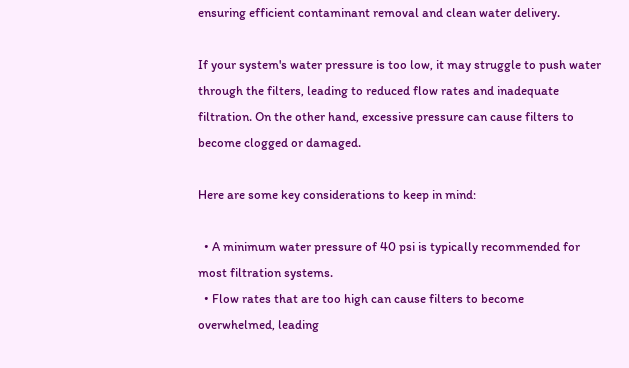ensuring efficient contaminant removal and clean water delivery.

If your system's water pressure is too low, it may struggle to push water through the filters, leading to reduced flow rates and inadequate filtration. On the other hand, excessive pressure can cause filters to become clogged or damaged.

Here are some key considerations to keep in mind:

  • A minimum water pressure of 40 psi is typically recommended for most filtration systems.
  • Flow rates that are too high can cause filters to become overwhelmed, leading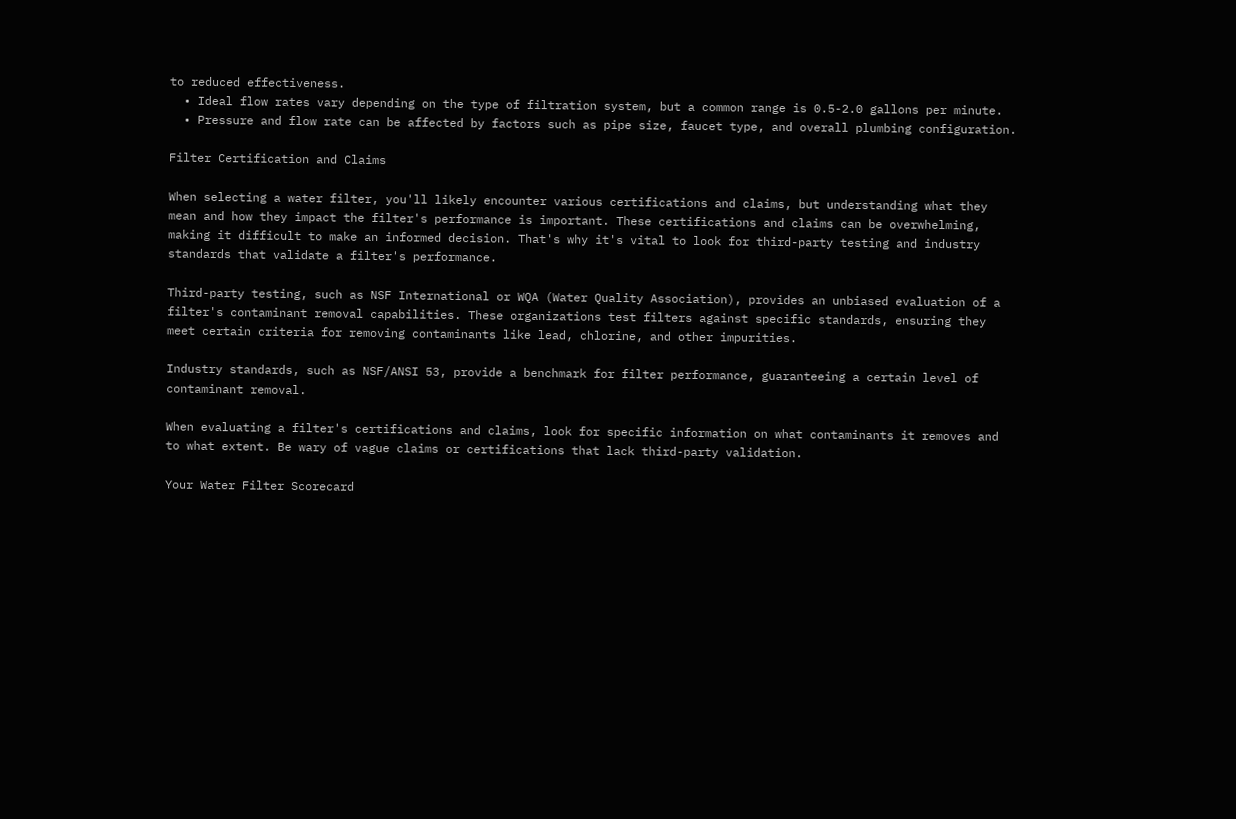to reduced effectiveness.
  • Ideal flow rates vary depending on the type of filtration system, but a common range is 0.5-2.0 gallons per minute.
  • Pressure and flow rate can be affected by factors such as pipe size, faucet type, and overall plumbing configuration.

Filter Certification and Claims

When selecting a water filter, you'll likely encounter various certifications and claims, but understanding what they mean and how they impact the filter's performance is important. These certifications and claims can be overwhelming, making it difficult to make an informed decision. That's why it's vital to look for third-party testing and industry standards that validate a filter's performance.

Third-party testing, such as NSF International or WQA (Water Quality Association), provides an unbiased evaluation of a filter's contaminant removal capabilities. These organizations test filters against specific standards, ensuring they meet certain criteria for removing contaminants like lead, chlorine, and other impurities.

Industry standards, such as NSF/ANSI 53, provide a benchmark for filter performance, guaranteeing a certain level of contaminant removal.

When evaluating a filter's certifications and claims, look for specific information on what contaminants it removes and to what extent. Be wary of vague claims or certifications that lack third-party validation.

Your Water Filter Scorecard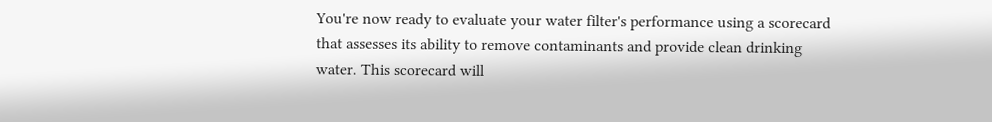You're now ready to evaluate your water filter's performance using a scorecard that assesses its ability to remove contaminants and provide clean drinking water. This scorecard will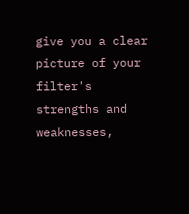give you a clear picture of your filter's strengths and weaknesses,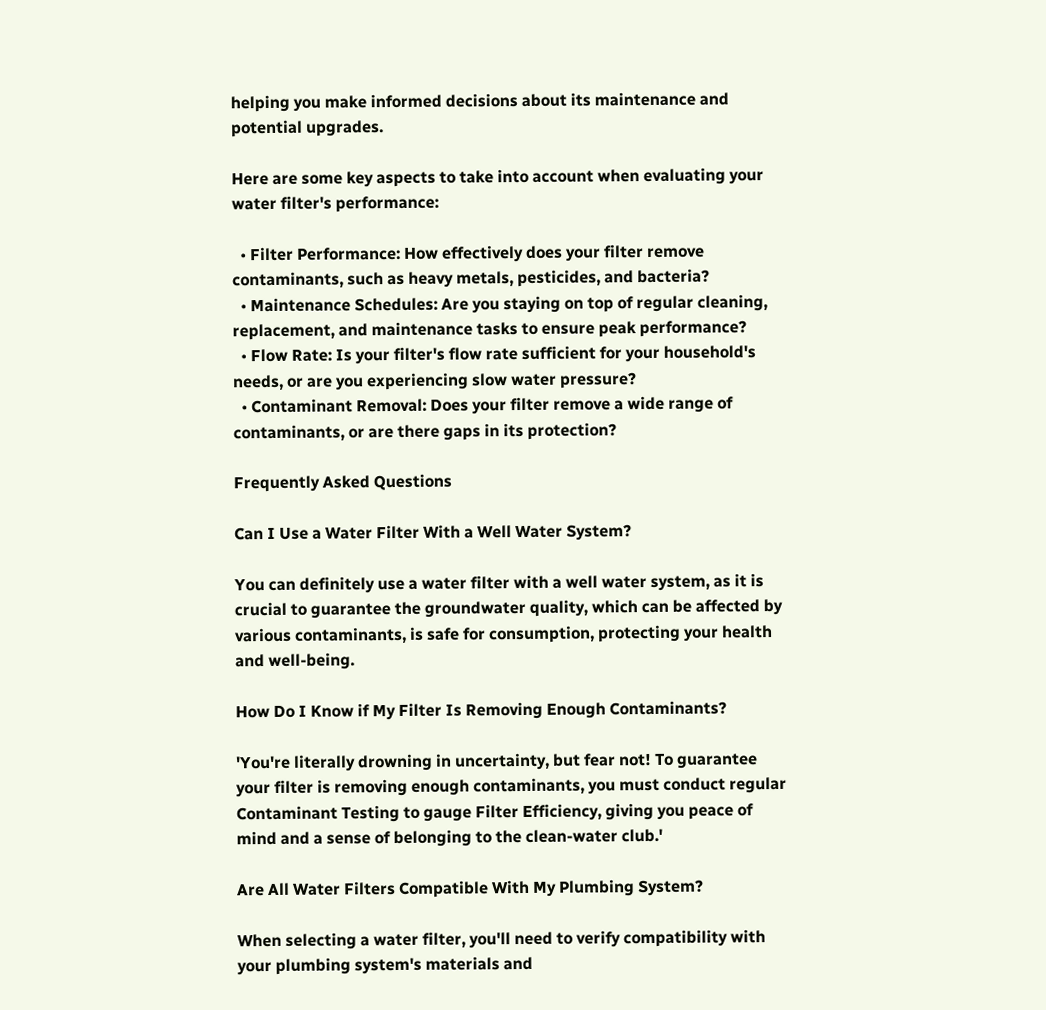helping you make informed decisions about its maintenance and potential upgrades.

Here are some key aspects to take into account when evaluating your water filter's performance:

  • Filter Performance: How effectively does your filter remove contaminants, such as heavy metals, pesticides, and bacteria?
  • Maintenance Schedules: Are you staying on top of regular cleaning, replacement, and maintenance tasks to ensure peak performance?
  • Flow Rate: Is your filter's flow rate sufficient for your household's needs, or are you experiencing slow water pressure?
  • Contaminant Removal: Does your filter remove a wide range of contaminants, or are there gaps in its protection?

Frequently Asked Questions

Can I Use a Water Filter With a Well Water System?

You can definitely use a water filter with a well water system, as it is crucial to guarantee the groundwater quality, which can be affected by various contaminants, is safe for consumption, protecting your health and well-being.

How Do I Know if My Filter Is Removing Enough Contaminants?

'You're literally drowning in uncertainty, but fear not! To guarantee your filter is removing enough contaminants, you must conduct regular Contaminant Testing to gauge Filter Efficiency, giving you peace of mind and a sense of belonging to the clean-water club.'

Are All Water Filters Compatible With My Plumbing System?

When selecting a water filter, you'll need to verify compatibility with your plumbing system's materials and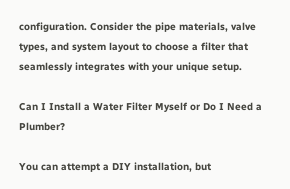configuration. Consider the pipe materials, valve types, and system layout to choose a filter that seamlessly integrates with your unique setup.

Can I Install a Water Filter Myself or Do I Need a Plumber?

You can attempt a DIY installation, but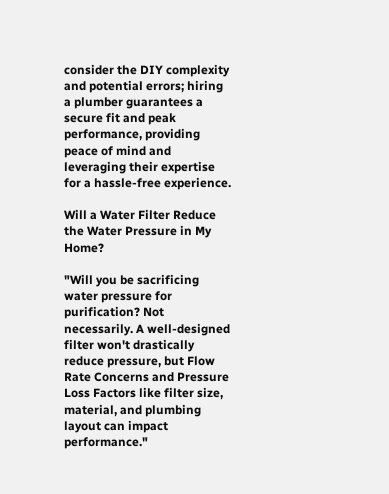consider the DIY complexity and potential errors; hiring a plumber guarantees a secure fit and peak performance, providing peace of mind and leveraging their expertise for a hassle-free experience.

Will a Water Filter Reduce the Water Pressure in My Home?

"Will you be sacrificing water pressure for purification? Not necessarily. A well-designed filter won't drastically reduce pressure, but Flow Rate Concerns and Pressure Loss Factors like filter size, material, and plumbing layout can impact performance."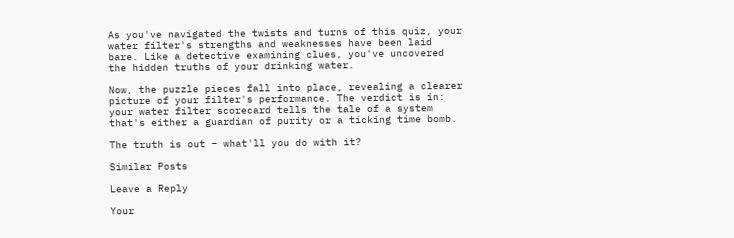As you've navigated the twists and turns of this quiz, your water filter's strengths and weaknesses have been laid bare. Like a detective examining clues, you've uncovered the hidden truths of your drinking water.

Now, the puzzle pieces fall into place, revealing a clearer picture of your filter's performance. The verdict is in: your water filter scorecard tells the tale of a system that's either a guardian of purity or a ticking time bomb.

The truth is out – what'll you do with it?

Similar Posts

Leave a Reply

Your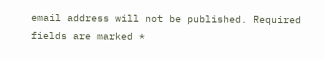email address will not be published. Required fields are marked *